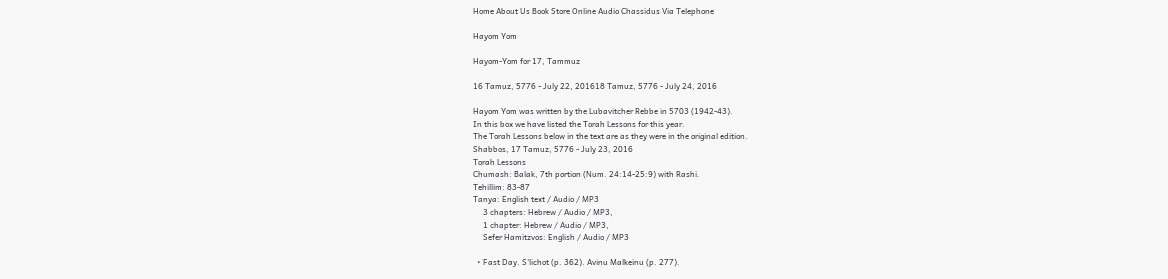Home About Us Book Store Online Audio Chassidus Via Telephone

Hayom Yom

Hayom-Yom for 17, Tammuz

16 Tamuz, 5776 - July 22, 201618 Tamuz, 5776 - July 24, 2016

Hayom Yom was written by the Lubavitcher Rebbe in 5703 (1942-43).
In this box we have listed the Torah Lessons for this year.
The Torah Lessons below in the text are as they were in the original edition.
Shabbos, 17 Tamuz, 5776 - July 23, 2016
Torah Lessons
Chumash: Balak, 7th portion (Num. 24:14-25:9) with Rashi.
Tehillim: 83-87
Tanya: English text / Audio / MP3
     3 chapters: Hebrew / Audio / MP3,
     1 chapter: Hebrew / Audio / MP3,
     Sefer Hamitzvos: English / Audio / MP3

  • Fast Day. S'lichot (p. 362). Avinu Malkeinu (p. 277).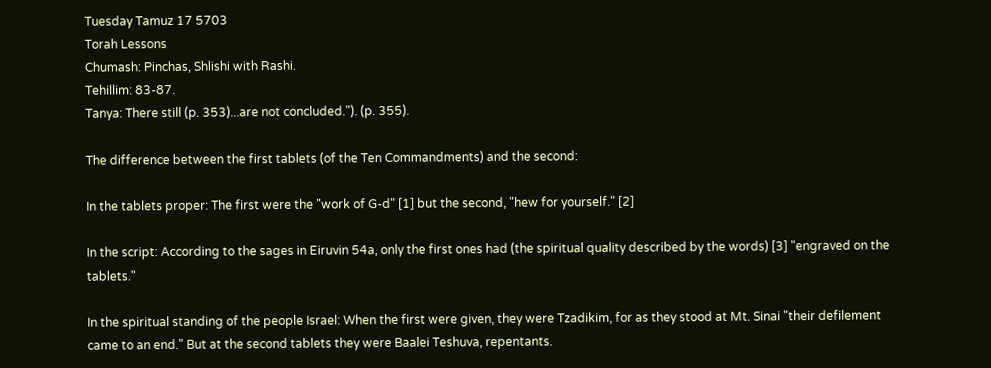Tuesday Tamuz 17 5703
Torah Lessons
Chumash: Pinchas, Shlishi with Rashi.
Tehillim: 83-87.
Tanya: There still (p. 353)...are not concluded."). (p. 355).

The difference between the first tablets (of the Ten Commandments) and the second:

In the tablets proper: The first were the "work of G-d" [1] but the second, "hew for yourself." [2]

In the script: According to the sages in Eiruvin 54a, only the first ones had (the spiritual quality described by the words) [3] "engraved on the tablets."

In the spiritual standing of the people Israel: When the first were given, they were Tzadikim, for as they stood at Mt. Sinai "their defilement came to an end." But at the second tablets they were Baalei Teshuva, repentants.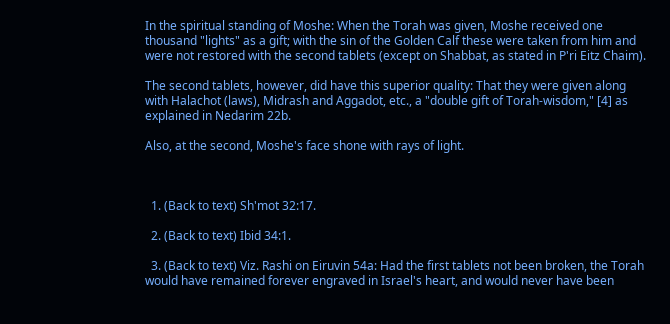In the spiritual standing of Moshe: When the Torah was given, Moshe received one thousand "lights" as a gift; with the sin of the Golden Calf these were taken from him and were not restored with the second tablets (except on Shabbat, as stated in P'ri Eitz Chaim).

The second tablets, however, did have this superior quality: That they were given along with Halachot (laws), Midrash and Aggadot, etc., a "double gift of Torah-wisdom," [4] as explained in Nedarim 22b.

Also, at the second, Moshe's face shone with rays of light.



  1. (Back to text) Sh'mot 32:17.

  2. (Back to text) Ibid 34:1.

  3. (Back to text) Viz. Rashi on Eiruvin 54a: Had the first tablets not been broken, the Torah would have remained forever engraved in Israel's heart, and would never have been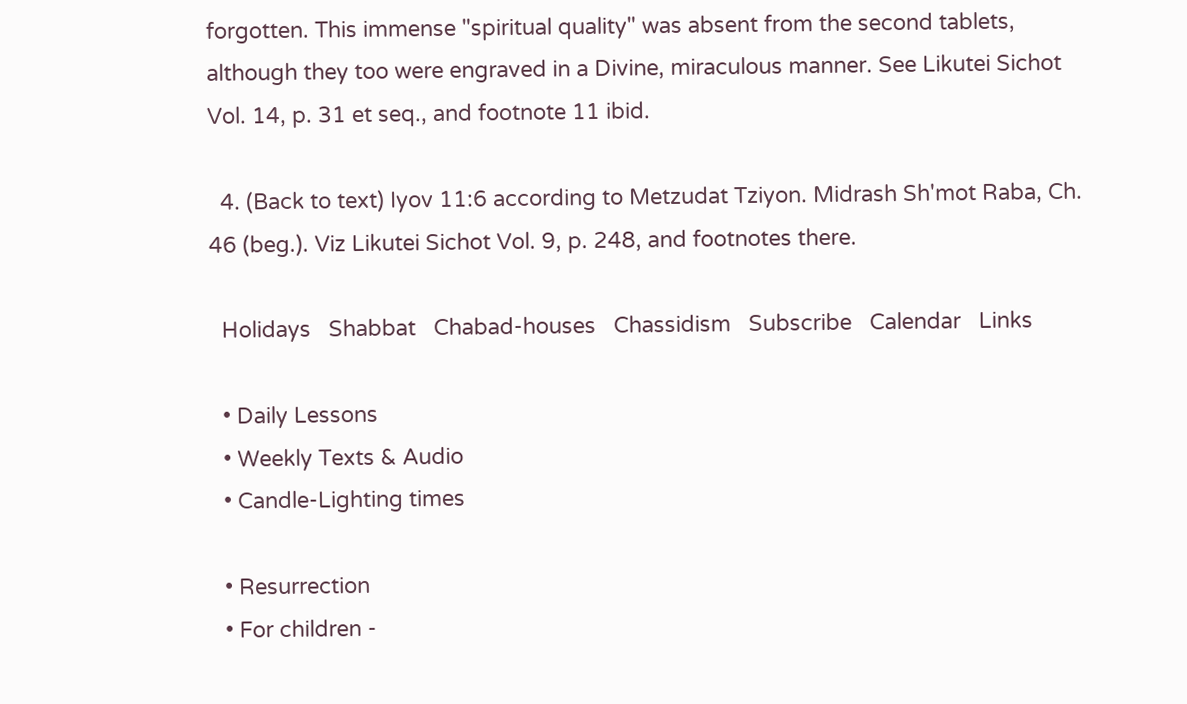forgotten. This immense "spiritual quality" was absent from the second tablets, although they too were engraved in a Divine, miraculous manner. See Likutei Sichot Vol. 14, p. 31 et seq., and footnote 11 ibid.

  4. (Back to text) Iyov 11:6 according to Metzudat Tziyon. Midrash Sh'mot Raba, Ch. 46 (beg.). Viz Likutei Sichot Vol. 9, p. 248, and footnotes there.

  Holidays   Shabbat   Chabad-houses   Chassidism   Subscribe   Calendar   Links

  • Daily Lessons
  • Weekly Texts & Audio
  • Candle-Lighting times

  • Resurrection
  • For children -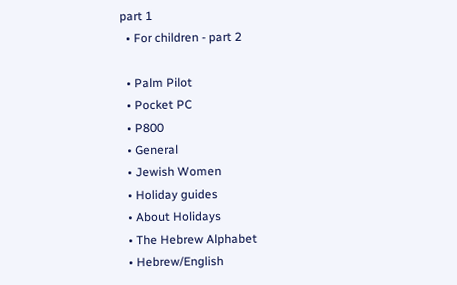part 1
  • For children - part 2

  • Palm Pilot
  • Pocket PC
  • P800
  • General
  • Jewish Women
  • Holiday guides
  • About Holidays
  • The Hebrew Alphabet
  • Hebrew/English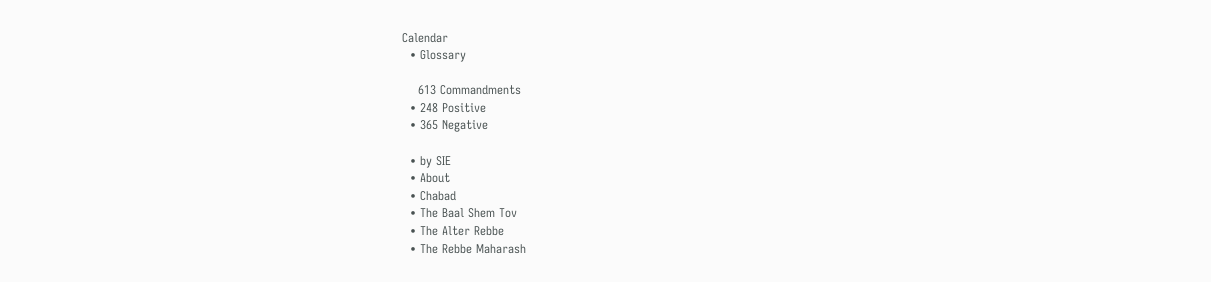Calendar
  • Glossary

    613 Commandments
  • 248 Positive
  • 365 Negative

  • by SIE
  • About
  • Chabad
  • The Baal Shem Tov
  • The Alter Rebbe
  • The Rebbe Maharash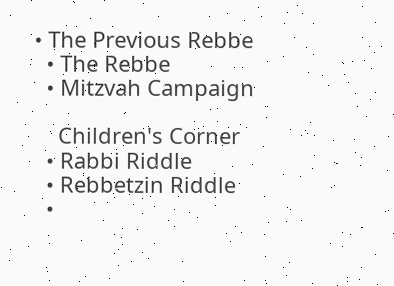• The Previous Rebbe
  • The Rebbe
  • Mitzvah Campaign

    Children's Corner
  • Rabbi Riddle
  • Rebbetzin Riddle
  •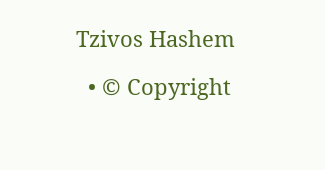Tzivos Hashem

  • © Copyright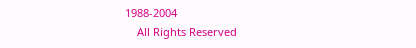1988-2004
    All Rights Reserved